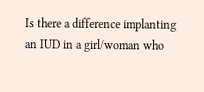Is there a difference implanting an IUD in a girl/woman who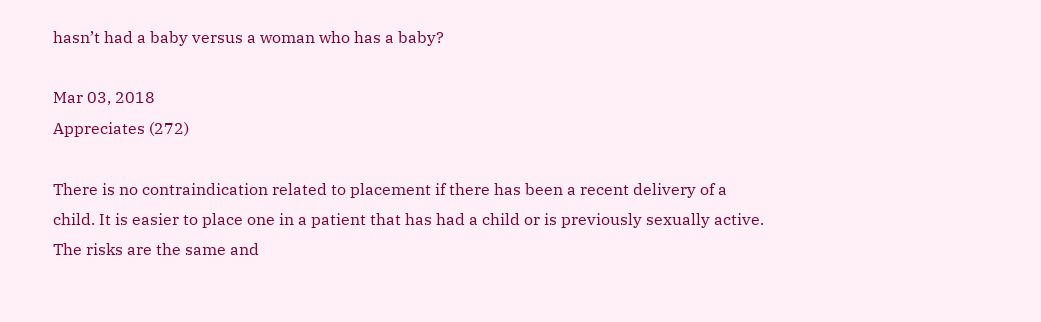hasn’t had a baby versus a woman who has a baby?

Mar 03, 2018
Appreciates (272)

There is no contraindication related to placement if there has been a recent delivery of a child. It is easier to place one in a patient that has had a child or is previously sexually active. The risks are the same and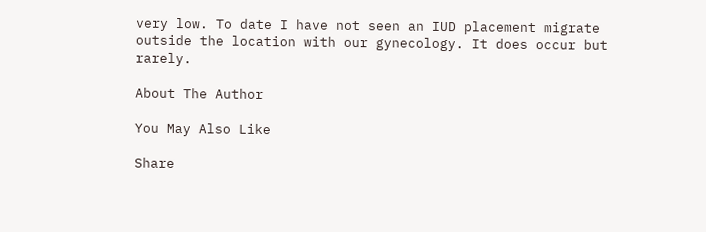very low. To date I have not seen an IUD placement migrate outside the location with our gynecology. It does occur but rarely.

About The Author

You May Also Like

Share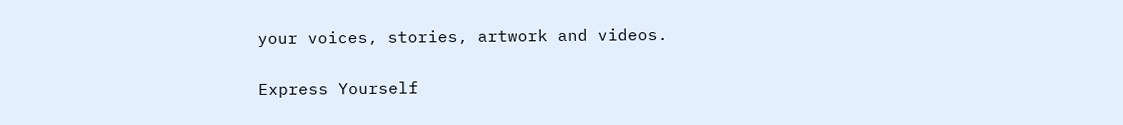your voices, stories, artwork and videos.

Express Yourself